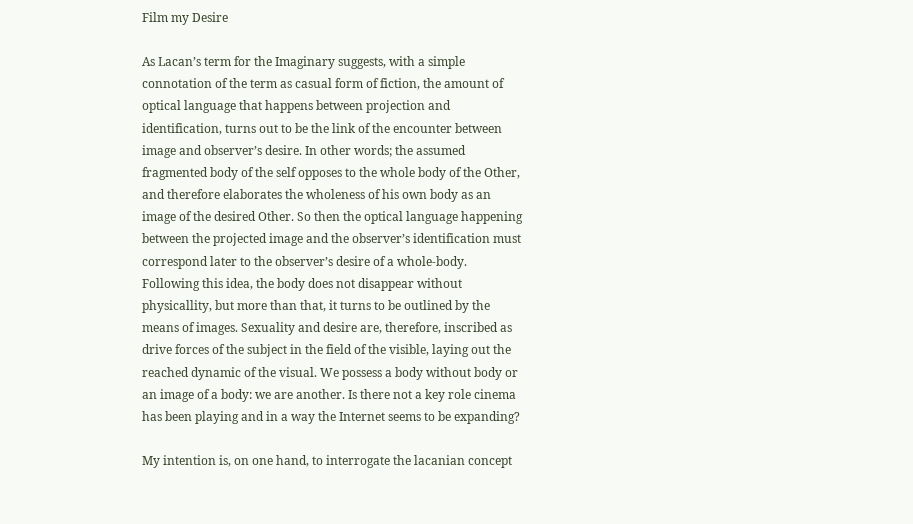Film my Desire

As Lacan’s term for the Imaginary suggests, with a simple connotation of the term as casual form of fiction, the amount of optical language that happens between projection and identification, turns out to be the link of the encounter between image and observer’s desire. In other words; the assumed fragmented body of the self opposes to the whole body of the Other, and therefore elaborates the wholeness of his own body as an image of the desired Other. So then the optical language happening between the projected image and the observer’s identification must correspond later to the observer’s desire of a whole-body. Following this idea, the body does not disappear without physicallity, but more than that, it turns to be outlined by the means of images. Sexuality and desire are, therefore, inscribed as drive forces of the subject in the field of the visible, laying out the reached dynamic of the visual. We possess a body without body or an image of a body: we are another. Is there not a key role cinema has been playing and in a way the Internet seems to be expanding?

My intention is, on one hand, to interrogate the lacanian concept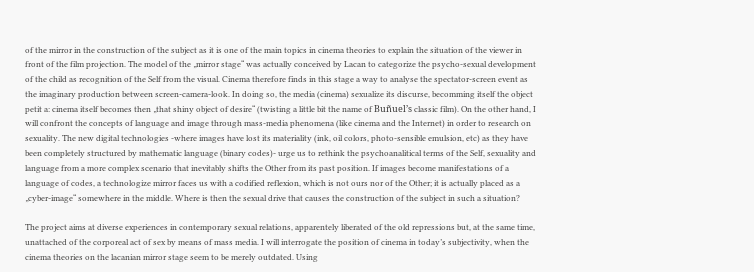of the mirror in the construction of the subject as it is one of the main topics in cinema theories to explain the situation of the viewer in front of the film projection. The model of the „mirror stage“ was actually conceived by Lacan to categorize the psycho-sexual development of the child as recognition of the Self from the visual. Cinema therefore finds in this stage a way to analyse the spectator-screen event as the imaginary production between screen-camera-look. In doing so, the media (cinema) sexualize its discurse, becomming itself the object petit a: cinema itself becomes then „that shiny object of desire“ (twisting a little bit the name of Buñuel’s classic film). On the other hand, I will confront the concepts of language and image through mass-media phenomena (like cinema and the Internet) in order to research on sexuality. The new digital technologies -where images have lost its materiality (ink, oil colors, photo-sensible emulsion, etc) as they have been completely structured by mathematic language (binary codes)- urge us to rethink the psychoanalitical terms of the Self, sexuality and language from a more complex scenario that inevitably shifts the Other from its past position. If images become manifestations of a language of codes, a technologize mirror faces us with a codified reflexion, which is not ours nor of the Other; it is actually placed as a „cyber-image“ somewhere in the middle. Where is then the sexual drive that causes the construction of the subject in such a situation?

The project aims at diverse experiences in contemporary sexual relations, apparentely liberated of the old repressions but, at the same time, unattached of the corporeal act of sex by means of mass media. I will interrogate the position of cinema in today’s subjectivity, when the cinema theories on the lacanian mirror stage seem to be merely outdated. Using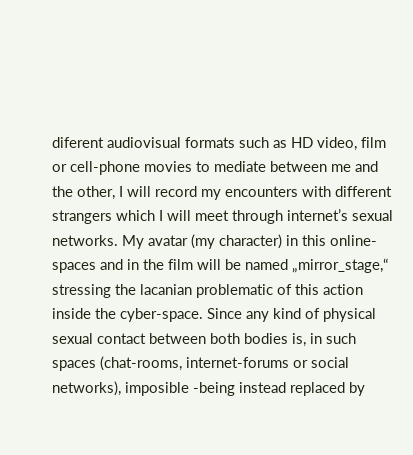diferent audiovisual formats such as HD video, film or cell-phone movies to mediate between me and the other, I will record my encounters with different strangers which I will meet through internet’s sexual networks. My avatar (my character) in this online-spaces and in the film will be named „mirror_stage,“ stressing the lacanian problematic of this action inside the cyber-space. Since any kind of physical sexual contact between both bodies is, in such spaces (chat-rooms, internet-forums or social networks), imposible -being instead replaced by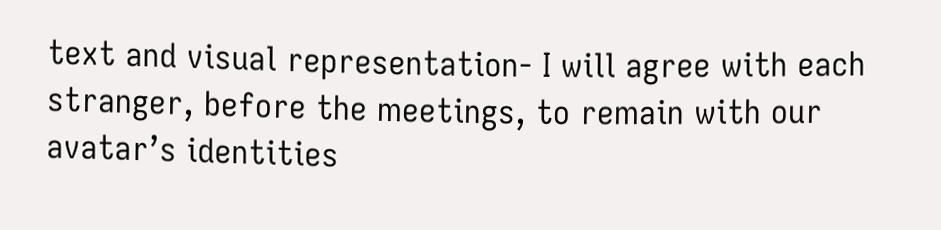text and visual representation- I will agree with each stranger, before the meetings, to remain with our avatar’s identities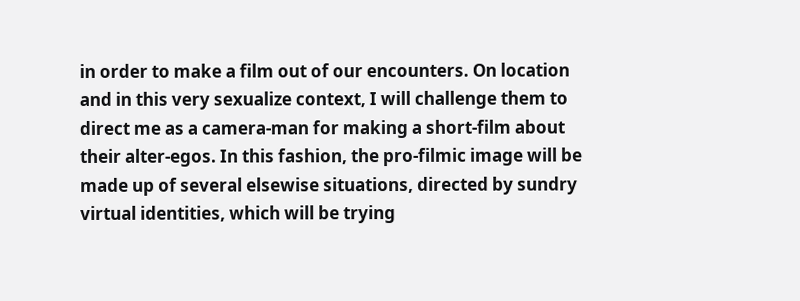in order to make a film out of our encounters. On location and in this very sexualize context, I will challenge them to direct me as a camera-man for making a short-film about their alter-egos. In this fashion, the pro-filmic image will be made up of several elsewise situations, directed by sundry virtual identities, which will be trying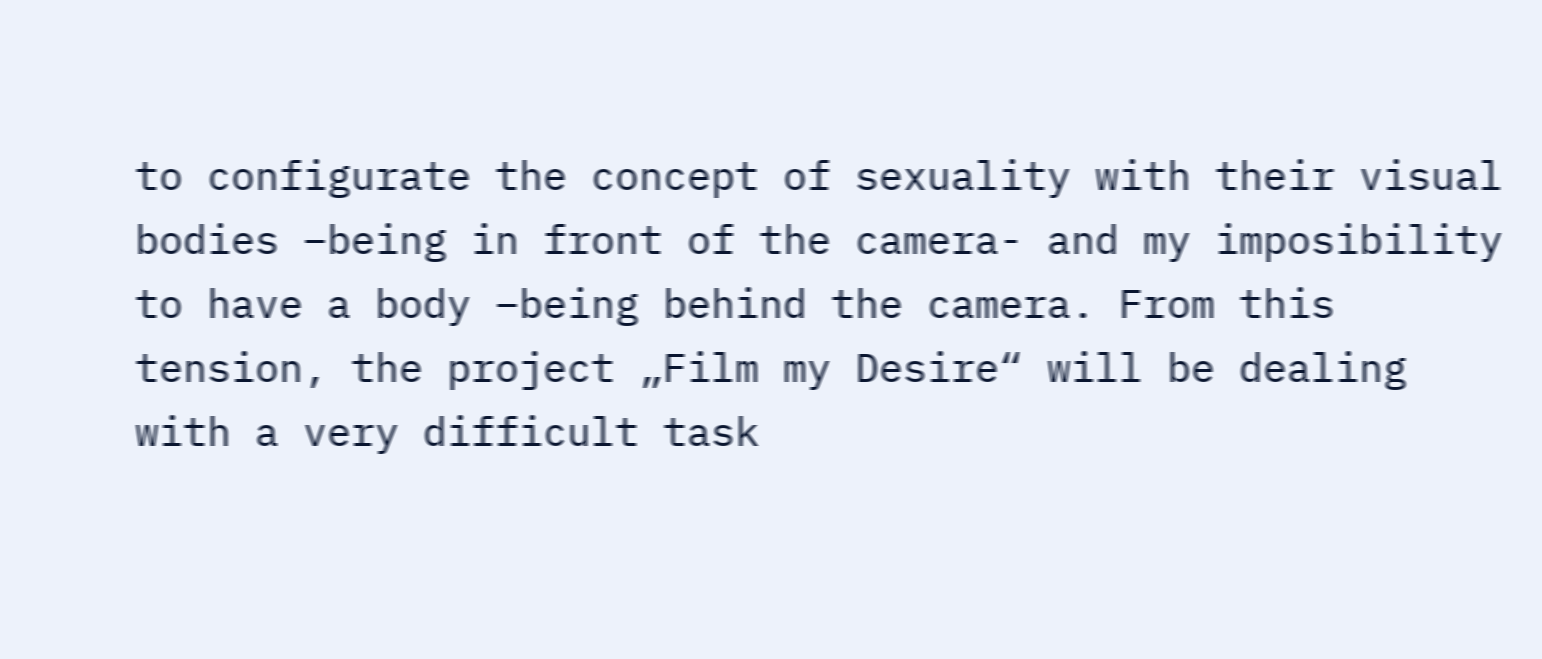to configurate the concept of sexuality with their visual bodies –being in front of the camera- and my imposibility to have a body –being behind the camera. From this tension, the project „Film my Desire“ will be dealing with a very difficult task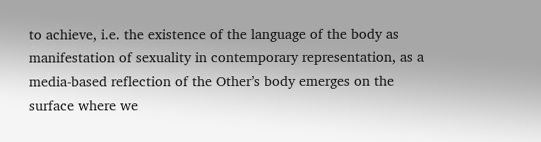to achieve, i.e. the existence of the language of the body as manifestation of sexuality in contemporary representation, as a media-based reflection of the Other’s body emerges on the surface where we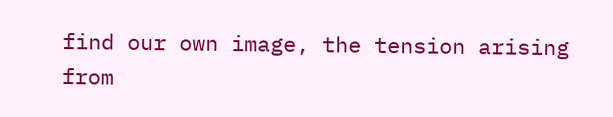find our own image, the tension arising from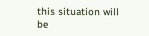this situation will be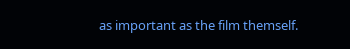as important as the film themself.